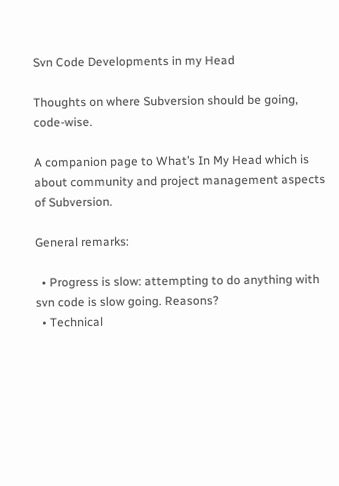Svn Code Developments in my Head

Thoughts on where Subversion should be going, code-wise.

A companion page to What’s In My Head which is about community and project management aspects of Subversion.

General remarks:

  • Progress is slow: attempting to do anything with svn code is slow going. Reasons?
  • Technical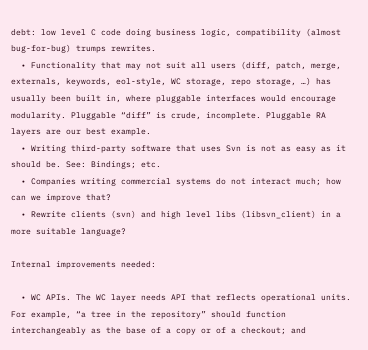debt: low level C code doing business logic, compatibility (almost bug-for-bug) trumps rewrites.
  • Functionality that may not suit all users (diff, patch, merge, externals, keywords, eol-style, WC storage, repo storage, …) has usually been built in, where pluggable interfaces would encourage modularity. Pluggable “diff” is crude, incomplete. Pluggable RA layers are our best example.
  • Writing third-party software that uses Svn is not as easy as it should be. See: Bindings; etc.
  • Companies writing commercial systems do not interact much; how can we improve that?
  • Rewrite clients (svn) and high level libs (libsvn_client) in a more suitable language?

Internal improvements needed:

  • WC APIs. The WC layer needs API that reflects operational units. For example, “a tree in the repository” should function interchangeably as the base of a copy or of a checkout; and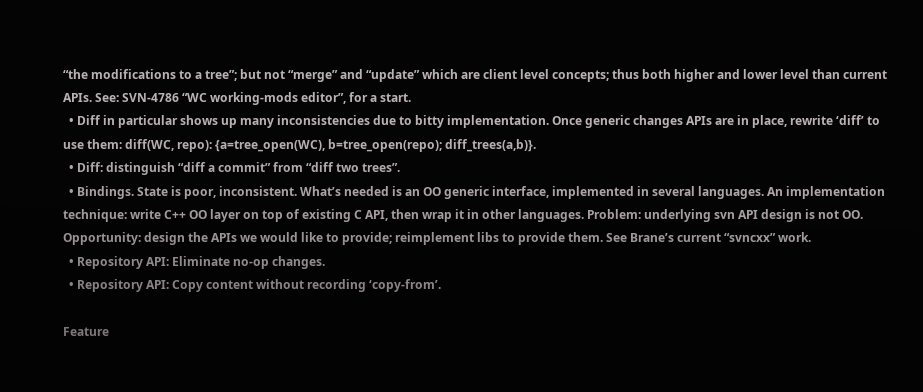“the modifications to a tree”; but not “merge” and “update” which are client level concepts; thus both higher and lower level than current APIs. See: SVN-4786 “WC working-mods editor”, for a start.
  • Diff in particular shows up many inconsistencies due to bitty implementation. Once generic changes APIs are in place, rewrite ‘diff’ to use them: diff(WC, repo): {a=tree_open(WC), b=tree_open(repo); diff_trees(a,b)}.
  • Diff: distinguish “diff a commit” from “diff two trees”.
  • Bindings. State is poor, inconsistent. What’s needed is an OO generic interface, implemented in several languages. An implementation technique: write C++ OO layer on top of existing C API, then wrap it in other languages. Problem: underlying svn API design is not OO. Opportunity: design the APIs we would like to provide; reimplement libs to provide them. See Brane’s current “svncxx” work.
  • Repository API: Eliminate no-op changes.
  • Repository API: Copy content without recording ‘copy-from’.

Feature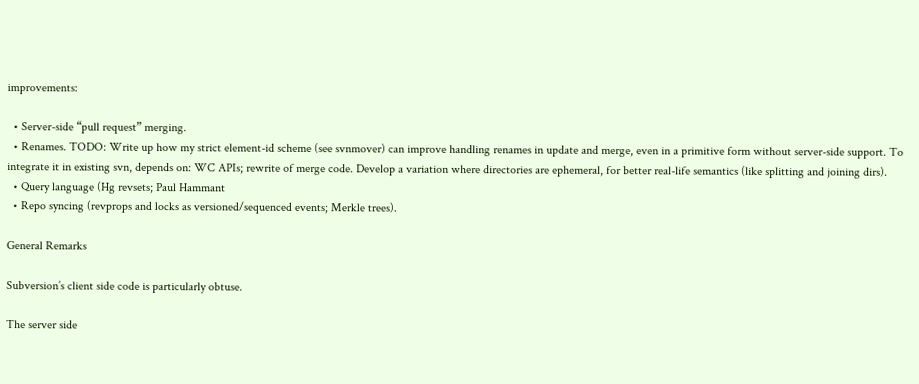improvements:

  • Server-side “pull request” merging.
  • Renames. TODO: Write up how my strict element-id scheme (see svnmover) can improve handling renames in update and merge, even in a primitive form without server-side support. To integrate it in existing svn, depends on: WC APIs; rewrite of merge code. Develop a variation where directories are ephemeral, for better real-life semantics (like splitting and joining dirs).
  • Query language (Hg revsets; Paul Hammant
  • Repo syncing (revprops and locks as versioned/sequenced events; Merkle trees).

General Remarks

Subversion’s client side code is particularly obtuse.

The server side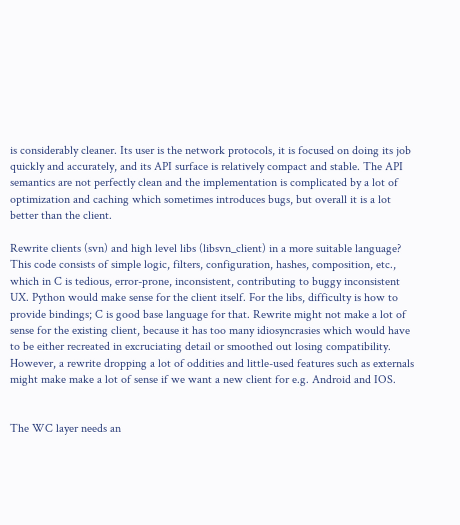is considerably cleaner. Its user is the network protocols, it is focused on doing its job quickly and accurately, and its API surface is relatively compact and stable. The API semantics are not perfectly clean and the implementation is complicated by a lot of optimization and caching which sometimes introduces bugs, but overall it is a lot better than the client.

Rewrite clients (svn) and high level libs (libsvn_client) in a more suitable language? This code consists of simple logic, filters, configuration, hashes, composition, etc., which in C is tedious, error-prone, inconsistent, contributing to buggy inconsistent UX. Python would make sense for the client itself. For the libs, difficulty is how to provide bindings; C is good base language for that. Rewrite might not make a lot of sense for the existing client, because it has too many idiosyncrasies which would have to be either recreated in excruciating detail or smoothed out losing compatibility. However, a rewrite dropping a lot of oddities and little-used features such as externals might make make a lot of sense if we want a new client for e.g. Android and IOS.


The WC layer needs an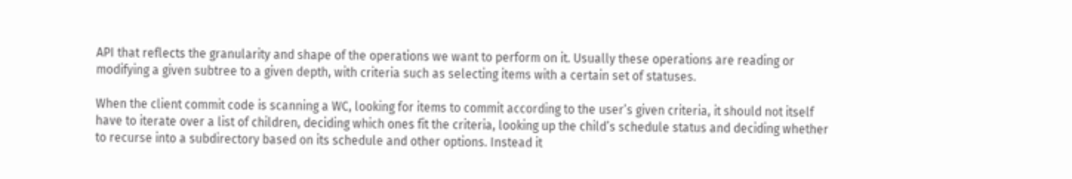API that reflects the granularity and shape of the operations we want to perform on it. Usually these operations are reading or modifying a given subtree to a given depth, with criteria such as selecting items with a certain set of statuses.

When the client commit code is scanning a WC, looking for items to commit according to the user’s given criteria, it should not itself have to iterate over a list of children, deciding which ones fit the criteria, looking up the child’s schedule status and deciding whether to recurse into a subdirectory based on its schedule and other options. Instead it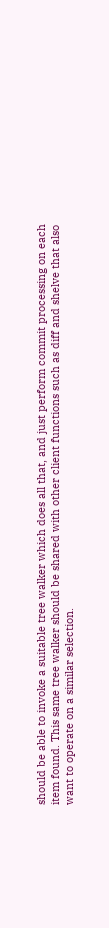should be able to invoke a suitable tree walker which does all that, and just perform commit processing on each item found. This same tree walker should be shared with other client functions such as diff and shelve that also want to operate on a similar selection.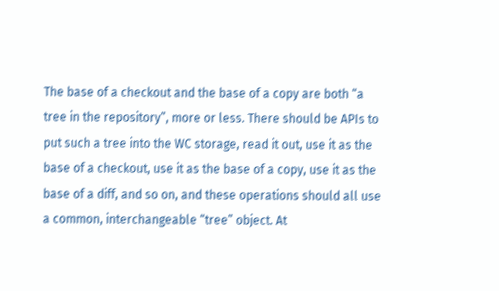The base of a checkout and the base of a copy are both “a tree in the repository”, more or less. There should be APIs to put such a tree into the WC storage, read it out, use it as the base of a checkout, use it as the base of a copy, use it as the base of a diff, and so on, and these operations should all use a common, interchangeable “tree” object. At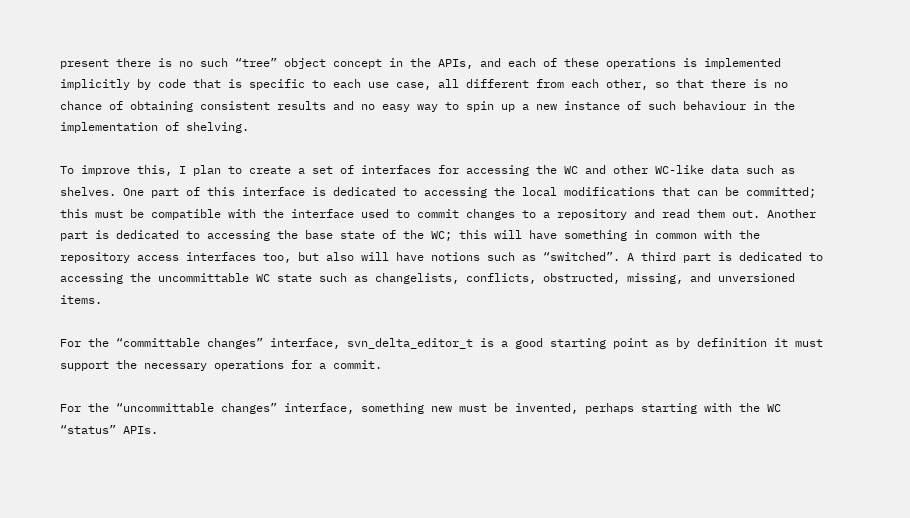present there is no such “tree” object concept in the APIs, and each of these operations is implemented implicitly by code that is specific to each use case, all different from each other, so that there is no chance of obtaining consistent results and no easy way to spin up a new instance of such behaviour in the implementation of shelving.

To improve this, I plan to create a set of interfaces for accessing the WC and other WC-like data such as shelves. One part of this interface is dedicated to accessing the local modifications that can be committed; this must be compatible with the interface used to commit changes to a repository and read them out. Another part is dedicated to accessing the base state of the WC; this will have something in common with the repository access interfaces too, but also will have notions such as “switched”. A third part is dedicated to accessing the uncommittable WC state such as changelists, conflicts, obstructed, missing, and unversioned items.

For the “committable changes” interface, svn_delta_editor_t is a good starting point as by definition it must support the necessary operations for a commit.

For the “uncommittable changes” interface, something new must be invented, perhaps starting with the WC “status” APIs.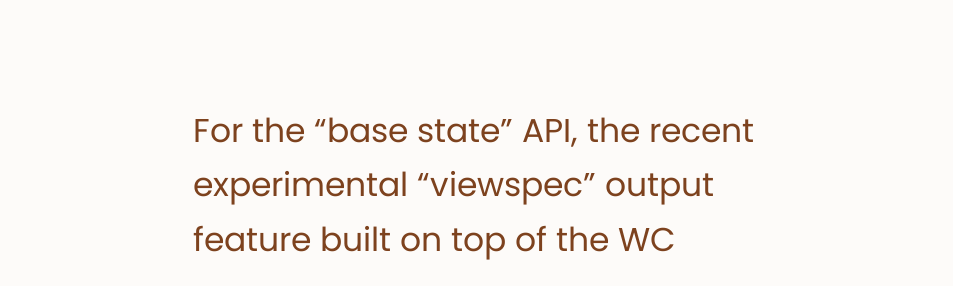For the “base state” API, the recent experimental “viewspec” output feature built on top of the WC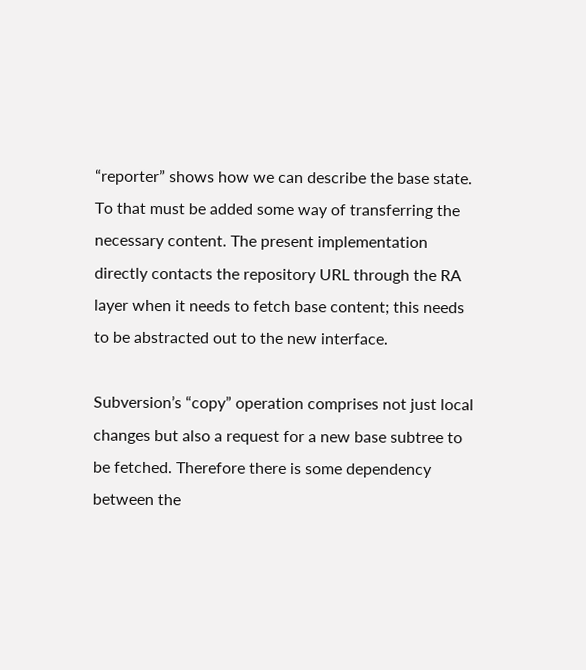“reporter” shows how we can describe the base state. To that must be added some way of transferring the necessary content. The present implementation directly contacts the repository URL through the RA layer when it needs to fetch base content; this needs to be abstracted out to the new interface.

Subversion’s “copy” operation comprises not just local changes but also a request for a new base subtree to be fetched. Therefore there is some dependency between the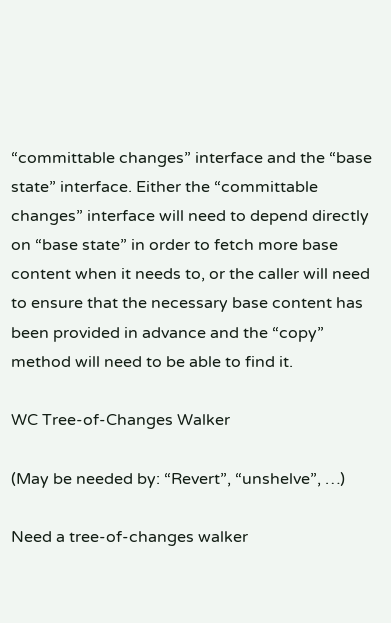“committable changes” interface and the “base state” interface. Either the “committable changes” interface will need to depend directly on “base state” in order to fetch more base content when it needs to, or the caller will need to ensure that the necessary base content has been provided in advance and the “copy” method will need to be able to find it.

WC Tree-of-Changes Walker

(May be needed by: “Revert”, “unshelve”, …)

Need a tree-of-changes walker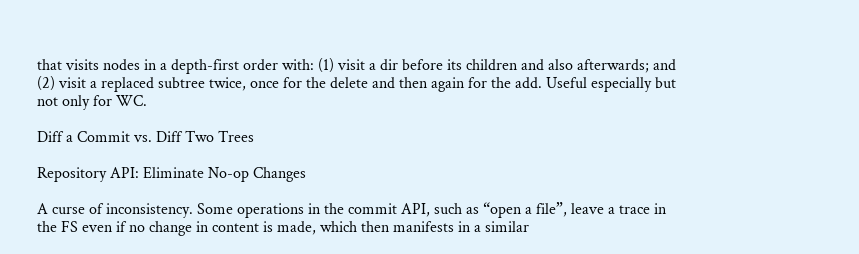that visits nodes in a depth-first order with: (1) visit a dir before its children and also afterwards; and (2) visit a replaced subtree twice, once for the delete and then again for the add. Useful especially but not only for WC.

Diff a Commit vs. Diff Two Trees

Repository API: Eliminate No-op Changes

A curse of inconsistency. Some operations in the commit API, such as “open a file”, leave a trace in the FS even if no change in content is made, which then manifests in a similar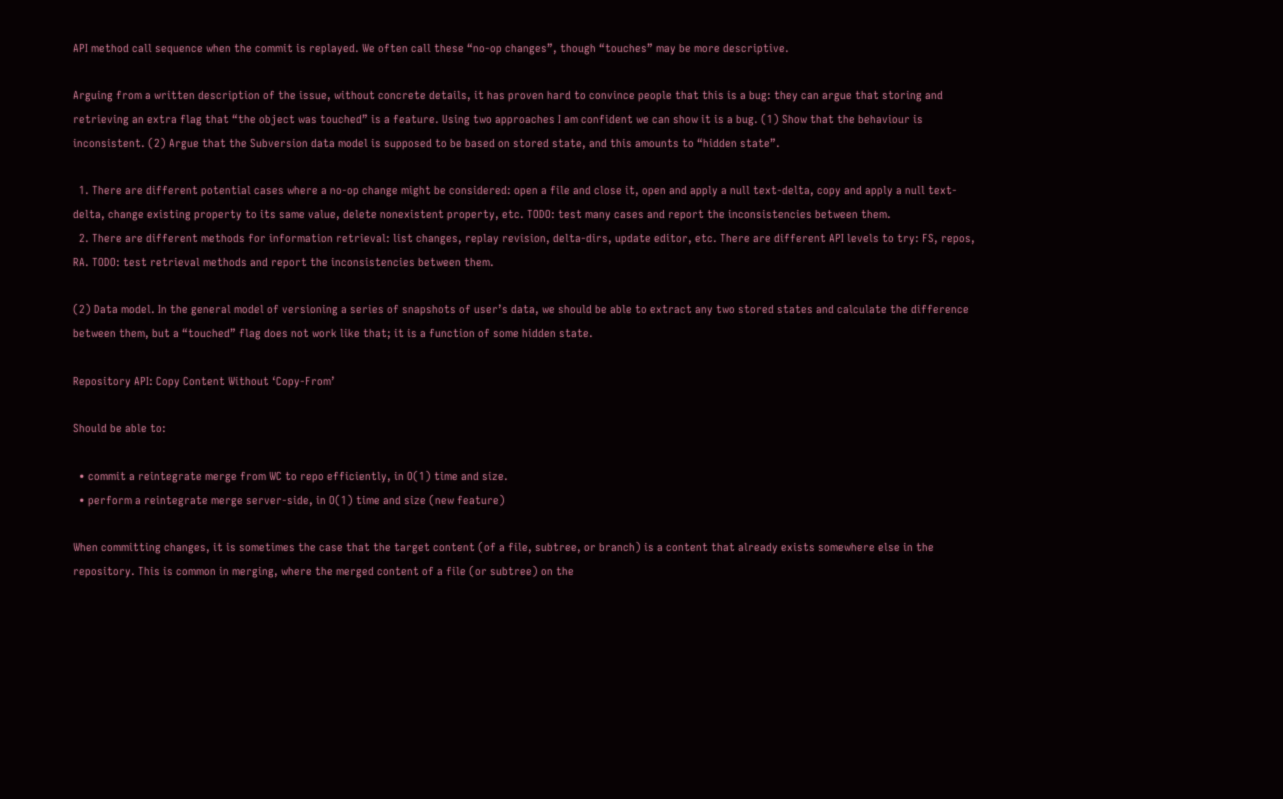API method call sequence when the commit is replayed. We often call these “no-op changes”, though “touches” may be more descriptive.

Arguing from a written description of the issue, without concrete details, it has proven hard to convince people that this is a bug: they can argue that storing and retrieving an extra flag that “the object was touched” is a feature. Using two approaches I am confident we can show it is a bug. (1) Show that the behaviour is inconsistent. (2) Argue that the Subversion data model is supposed to be based on stored state, and this amounts to “hidden state”.

  1. There are different potential cases where a no-op change might be considered: open a file and close it, open and apply a null text-delta, copy and apply a null text-delta, change existing property to its same value, delete nonexistent property, etc. TODO: test many cases and report the inconsistencies between them.
  2. There are different methods for information retrieval: list changes, replay revision, delta-dirs, update editor, etc. There are different API levels to try: FS, repos, RA. TODO: test retrieval methods and report the inconsistencies between them.

(2) Data model. In the general model of versioning a series of snapshots of user’s data, we should be able to extract any two stored states and calculate the difference between them, but a “touched” flag does not work like that; it is a function of some hidden state.

Repository API: Copy Content Without ‘Copy-From’

Should be able to:

  • commit a reintegrate merge from WC to repo efficiently, in O(1) time and size.
  • perform a reintegrate merge server-side, in O(1) time and size (new feature)

When committing changes, it is sometimes the case that the target content (of a file, subtree, or branch) is a content that already exists somewhere else in the repository. This is common in merging, where the merged content of a file (or subtree) on the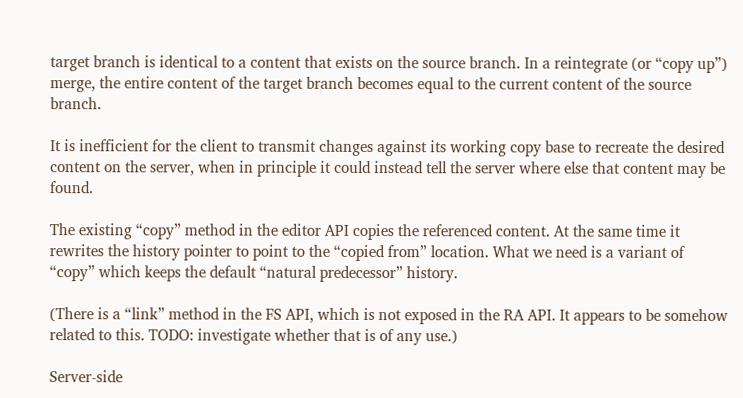target branch is identical to a content that exists on the source branch. In a reintegrate (or “copy up”) merge, the entire content of the target branch becomes equal to the current content of the source branch.

It is inefficient for the client to transmit changes against its working copy base to recreate the desired content on the server, when in principle it could instead tell the server where else that content may be found.

The existing “copy” method in the editor API copies the referenced content. At the same time it rewrites the history pointer to point to the “copied from” location. What we need is a variant of “copy” which keeps the default “natural predecessor” history.

(There is a “link” method in the FS API, which is not exposed in the RA API. It appears to be somehow related to this. TODO: investigate whether that is of any use.)

Server-side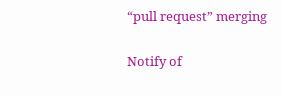“pull request” merging

Notify of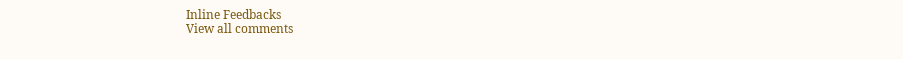Inline Feedbacks
View all comments